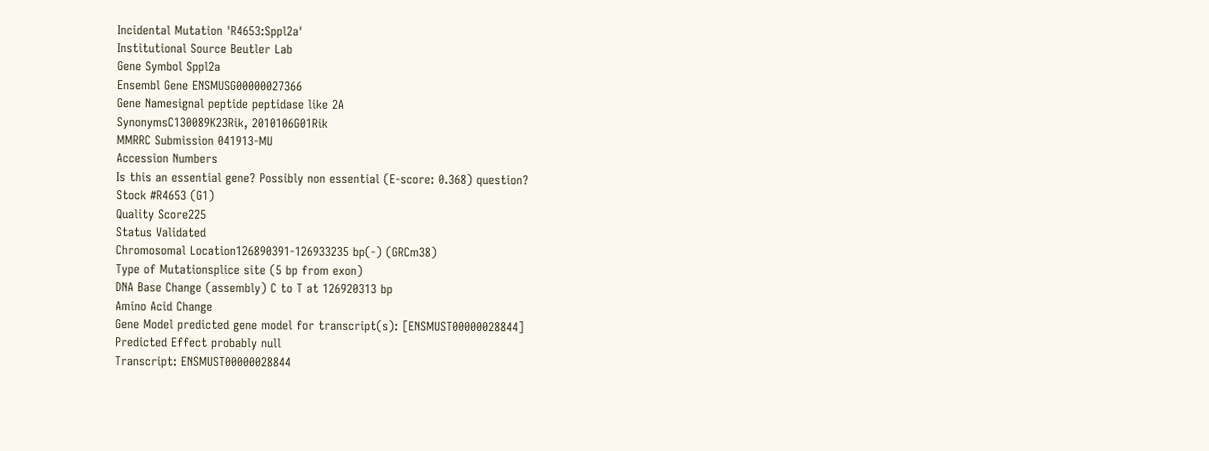Incidental Mutation 'R4653:Sppl2a'
Institutional Source Beutler Lab
Gene Symbol Sppl2a
Ensembl Gene ENSMUSG00000027366
Gene Namesignal peptide peptidase like 2A
SynonymsC130089K23Rik, 2010106G01Rik
MMRRC Submission 041913-MU
Accession Numbers
Is this an essential gene? Possibly non essential (E-score: 0.368) question?
Stock #R4653 (G1)
Quality Score225
Status Validated
Chromosomal Location126890391-126933235 bp(-) (GRCm38)
Type of Mutationsplice site (5 bp from exon)
DNA Base Change (assembly) C to T at 126920313 bp
Amino Acid Change
Gene Model predicted gene model for transcript(s): [ENSMUST00000028844]
Predicted Effect probably null
Transcript: ENSMUST00000028844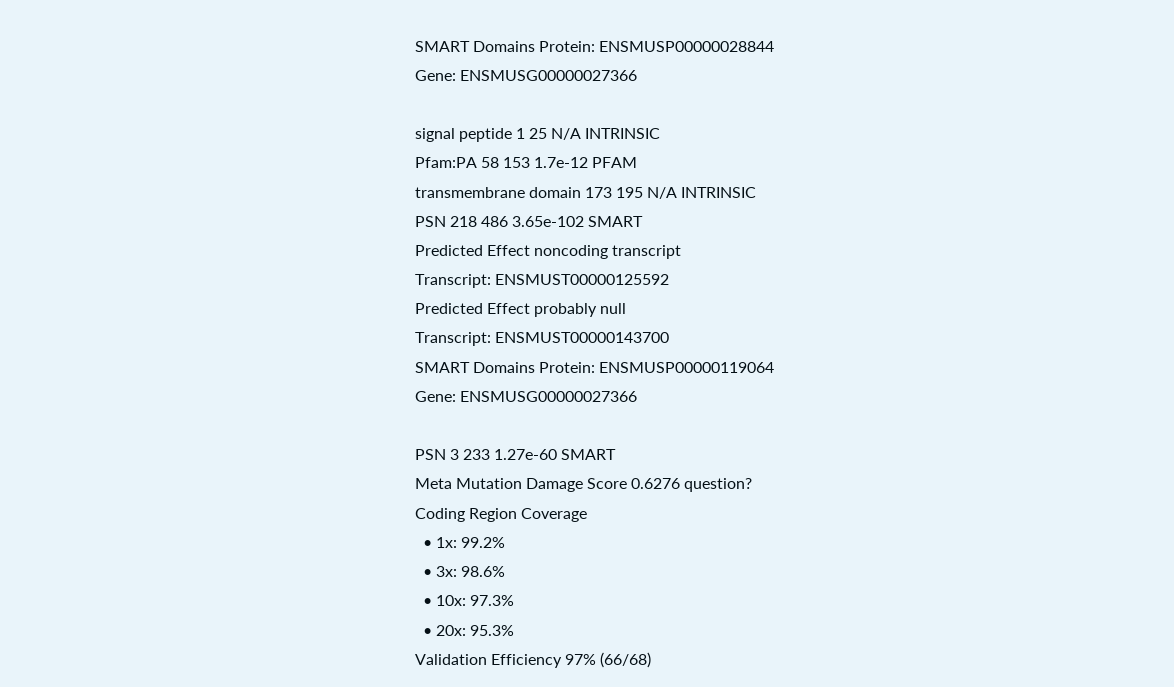SMART Domains Protein: ENSMUSP00000028844
Gene: ENSMUSG00000027366

signal peptide 1 25 N/A INTRINSIC
Pfam:PA 58 153 1.7e-12 PFAM
transmembrane domain 173 195 N/A INTRINSIC
PSN 218 486 3.65e-102 SMART
Predicted Effect noncoding transcript
Transcript: ENSMUST00000125592
Predicted Effect probably null
Transcript: ENSMUST00000143700
SMART Domains Protein: ENSMUSP00000119064
Gene: ENSMUSG00000027366

PSN 3 233 1.27e-60 SMART
Meta Mutation Damage Score 0.6276 question?
Coding Region Coverage
  • 1x: 99.2%
  • 3x: 98.6%
  • 10x: 97.3%
  • 20x: 95.3%
Validation Efficiency 97% (66/68)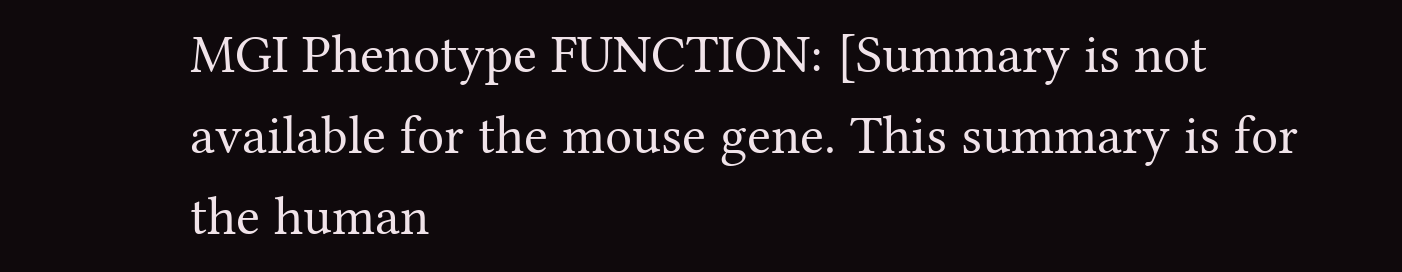MGI Phenotype FUNCTION: [Summary is not available for the mouse gene. This summary is for the human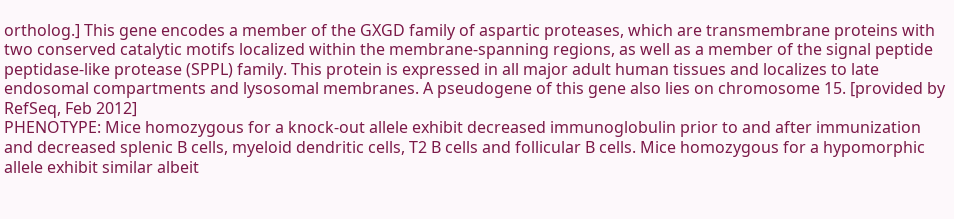ortholog.] This gene encodes a member of the GXGD family of aspartic proteases, which are transmembrane proteins with two conserved catalytic motifs localized within the membrane-spanning regions, as well as a member of the signal peptide peptidase-like protease (SPPL) family. This protein is expressed in all major adult human tissues and localizes to late endosomal compartments and lysosomal membranes. A pseudogene of this gene also lies on chromosome 15. [provided by RefSeq, Feb 2012]
PHENOTYPE: Mice homozygous for a knock-out allele exhibit decreased immunoglobulin prior to and after immunization and decreased splenic B cells, myeloid dendritic cells, T2 B cells and follicular B cells. Mice homozygous for a hypomorphic allele exhibit similar albeit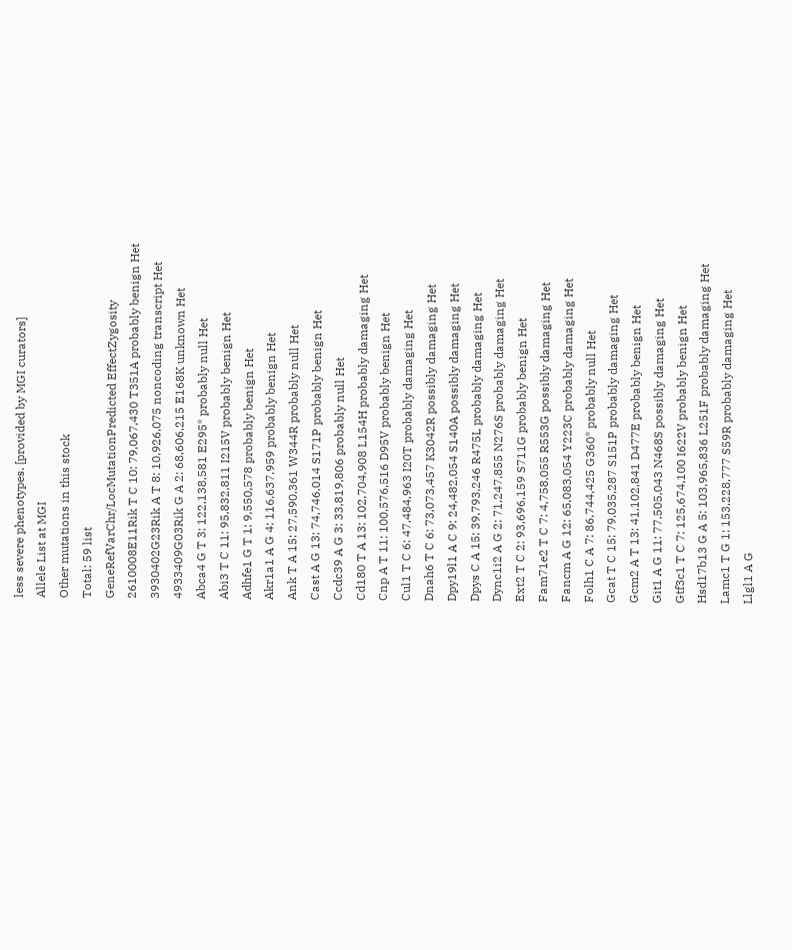less severe phenotypes. [provided by MGI curators]
Allele List at MGI
Other mutations in this stock
Total: 59 list
GeneRefVarChr/LocMutationPredicted EffectZygosity
2610008E11Rik T C 10: 79,067,430 T351A probably benign Het
3930402G23Rik A T 8: 10,926,075 noncoding transcript Het
4933409G03Rik G A 2: 68,606,215 E168K unknown Het
Abca4 G T 3: 122,138,581 E295* probably null Het
Abi3 T C 11: 95,832,811 I215V probably benign Het
Adhfe1 G T 1: 9,550,578 probably benign Het
Akr1a1 A G 4: 116,637,959 probably benign Het
Ank T A 15: 27,590,361 W344R probably null Het
Cast A G 13: 74,746,014 S171P probably benign Het
Ccdc39 A G 3: 33,819,806 probably null Het
Cd180 T A 13: 102,704,908 L154H probably damaging Het
Cnp A T 11: 100,576,516 D95V probably benign Het
Cul1 T C 6: 47,484,963 I20T probably damaging Het
Dnah6 T C 6: 73,073,457 K3042R possibly damaging Het
Dpy19l1 A C 9: 24,482,054 S140A possibly damaging Het
Dpys C A 15: 39,793,246 R475L probably damaging Het
Dync1i2 A G 2: 71,247,855 N276S probably damaging Het
Ext2 T C 2: 93,696,159 S711G probably benign Het
Fam71e2 T C 7: 4,758,055 R553G possibly damaging Het
Fancm A G 12: 65,083,054 Y223C probably damaging Het
Folh1 C A 7: 86,744,425 G360* probably null Het
Gcat T C 15: 79,035,287 S151P probably damaging Het
Gcm2 A T 13: 41,102,841 D477E probably benign Het
Git1 A G 11: 77,505,043 N468S possibly damaging Het
Gtf3c1 T C 7: 125,674,100 I622V probably benign Het
Hsd17b13 G A 5: 103,965,836 L251F probably damaging Het
Lamc1 T G 1: 153,228,777 S59R probably damaging Het
Llgl1 A G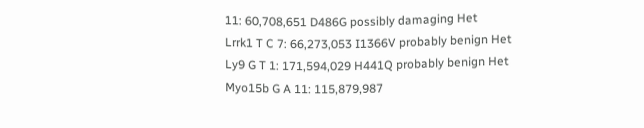11: 60,708,651 D486G possibly damaging Het
Lrrk1 T C 7: 66,273,053 I1366V probably benign Het
Ly9 G T 1: 171,594,029 H441Q probably benign Het
Myo15b G A 11: 115,879,987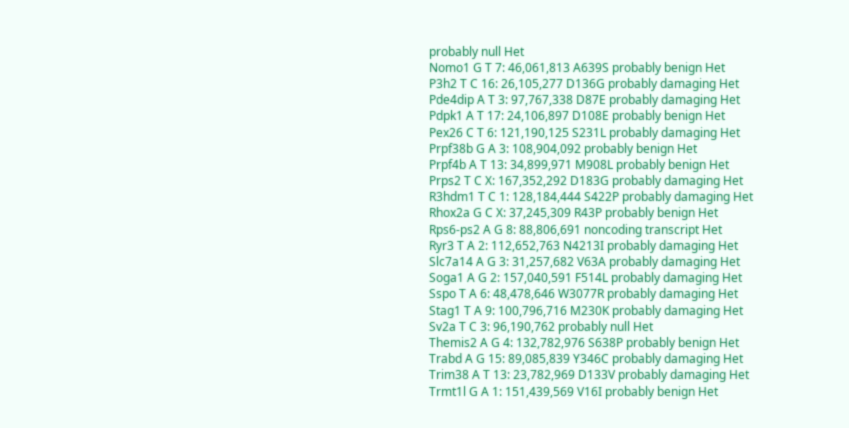probably null Het
Nomo1 G T 7: 46,061,813 A639S probably benign Het
P3h2 T C 16: 26,105,277 D136G probably damaging Het
Pde4dip A T 3: 97,767,338 D87E probably damaging Het
Pdpk1 A T 17: 24,106,897 D108E probably benign Het
Pex26 C T 6: 121,190,125 S231L probably damaging Het
Prpf38b G A 3: 108,904,092 probably benign Het
Prpf4b A T 13: 34,899,971 M908L probably benign Het
Prps2 T C X: 167,352,292 D183G probably damaging Het
R3hdm1 T C 1: 128,184,444 S422P probably damaging Het
Rhox2a G C X: 37,245,309 R43P probably benign Het
Rps6-ps2 A G 8: 88,806,691 noncoding transcript Het
Ryr3 T A 2: 112,652,763 N4213I probably damaging Het
Slc7a14 A G 3: 31,257,682 V63A probably damaging Het
Soga1 A G 2: 157,040,591 F514L probably damaging Het
Sspo T A 6: 48,478,646 W3077R probably damaging Het
Stag1 T A 9: 100,796,716 M230K probably damaging Het
Sv2a T C 3: 96,190,762 probably null Het
Themis2 A G 4: 132,782,976 S638P probably benign Het
Trabd A G 15: 89,085,839 Y346C probably damaging Het
Trim38 A T 13: 23,782,969 D133V probably damaging Het
Trmt1l G A 1: 151,439,569 V16I probably benign Het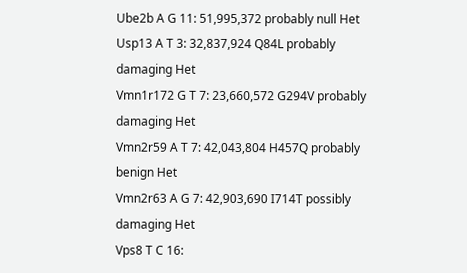Ube2b A G 11: 51,995,372 probably null Het
Usp13 A T 3: 32,837,924 Q84L probably damaging Het
Vmn1r172 G T 7: 23,660,572 G294V probably damaging Het
Vmn2r59 A T 7: 42,043,804 H457Q probably benign Het
Vmn2r63 A G 7: 42,903,690 I714T possibly damaging Het
Vps8 T C 16: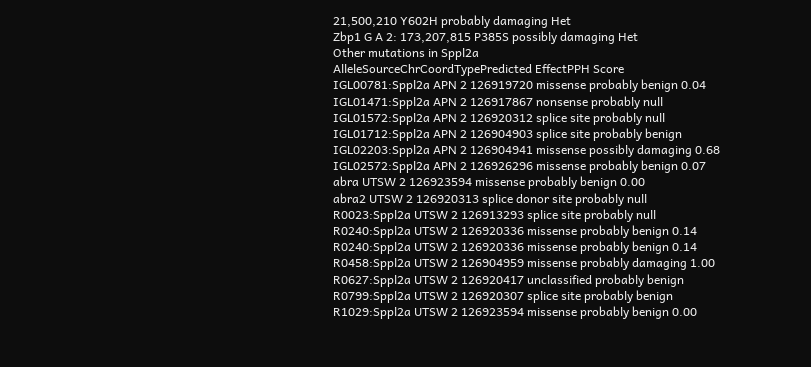21,500,210 Y602H probably damaging Het
Zbp1 G A 2: 173,207,815 P385S possibly damaging Het
Other mutations in Sppl2a
AlleleSourceChrCoordTypePredicted EffectPPH Score
IGL00781:Sppl2a APN 2 126919720 missense probably benign 0.04
IGL01471:Sppl2a APN 2 126917867 nonsense probably null
IGL01572:Sppl2a APN 2 126920312 splice site probably null
IGL01712:Sppl2a APN 2 126904903 splice site probably benign
IGL02203:Sppl2a APN 2 126904941 missense possibly damaging 0.68
IGL02572:Sppl2a APN 2 126926296 missense probably benign 0.07
abra UTSW 2 126923594 missense probably benign 0.00
abra2 UTSW 2 126920313 splice donor site probably null
R0023:Sppl2a UTSW 2 126913293 splice site probably null
R0240:Sppl2a UTSW 2 126920336 missense probably benign 0.14
R0240:Sppl2a UTSW 2 126920336 missense probably benign 0.14
R0458:Sppl2a UTSW 2 126904959 missense probably damaging 1.00
R0627:Sppl2a UTSW 2 126920417 unclassified probably benign
R0799:Sppl2a UTSW 2 126920307 splice site probably benign
R1029:Sppl2a UTSW 2 126923594 missense probably benign 0.00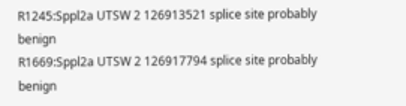R1245:Sppl2a UTSW 2 126913521 splice site probably benign
R1669:Sppl2a UTSW 2 126917794 splice site probably benign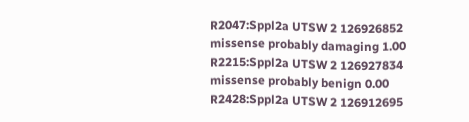R2047:Sppl2a UTSW 2 126926852 missense probably damaging 1.00
R2215:Sppl2a UTSW 2 126927834 missense probably benign 0.00
R2428:Sppl2a UTSW 2 126912695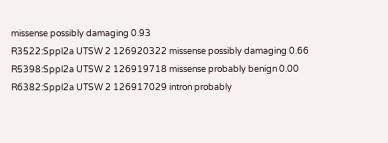missense possibly damaging 0.93
R3522:Sppl2a UTSW 2 126920322 missense possibly damaging 0.66
R5398:Sppl2a UTSW 2 126919718 missense probably benign 0.00
R6382:Sppl2a UTSW 2 126917029 intron probably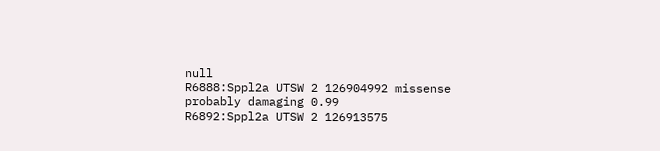null
R6888:Sppl2a UTSW 2 126904992 missense probably damaging 0.99
R6892:Sppl2a UTSW 2 126913575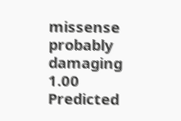missense probably damaging 1.00
Predicted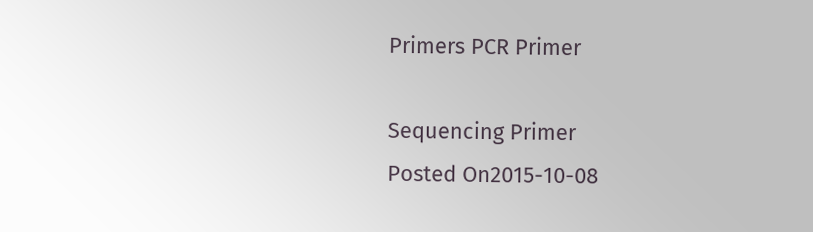Primers PCR Primer

Sequencing Primer
Posted On2015-10-08